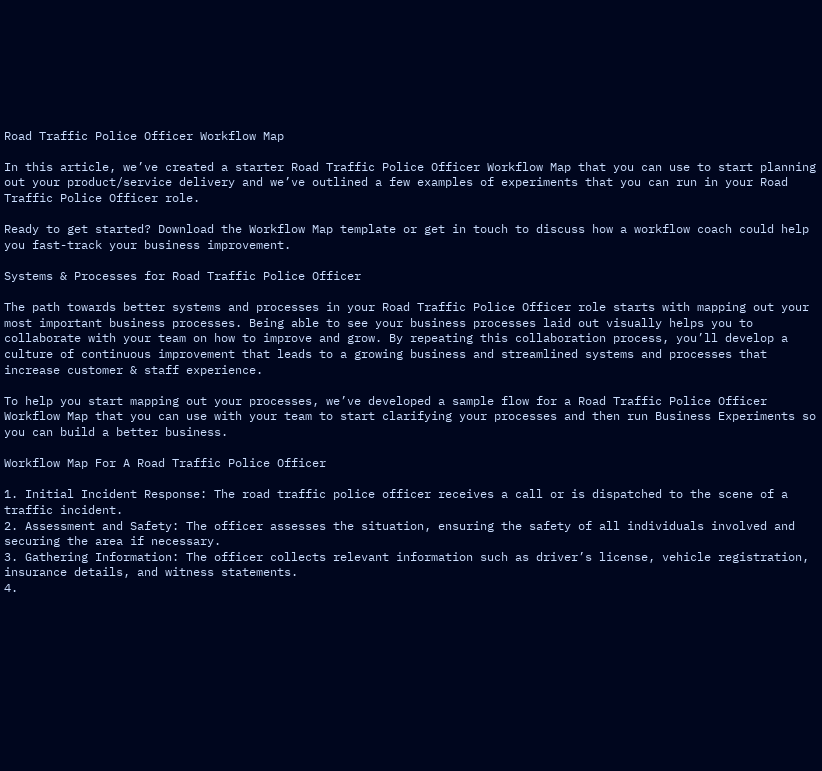Road Traffic Police Officer Workflow Map

In this article, we’ve created a starter Road Traffic Police Officer Workflow Map that you can use to start planning out your product/service delivery and we’ve outlined a few examples of experiments that you can run in your Road Traffic Police Officer role.

Ready to get started? Download the Workflow Map template or get in touch to discuss how a workflow coach could help you fast-track your business improvement.

Systems & Processes for Road Traffic Police Officer

The path towards better systems and processes in your Road Traffic Police Officer role starts with mapping out your most important business processes. Being able to see your business processes laid out visually helps you to collaborate with your team on how to improve and grow. By repeating this collaboration process, you’ll develop a culture of continuous improvement that leads to a growing business and streamlined systems and processes that increase customer & staff experience.

To help you start mapping out your processes, we’ve developed a sample flow for a Road Traffic Police Officer Workflow Map that you can use with your team to start clarifying your processes and then run Business Experiments so you can build a better business.

Workflow Map For A Road Traffic Police Officer

1. Initial Incident Response: The road traffic police officer receives a call or is dispatched to the scene of a traffic incident.
2. Assessment and Safety: The officer assesses the situation, ensuring the safety of all individuals involved and securing the area if necessary.
3. Gathering Information: The officer collects relevant information such as driver’s license, vehicle registration, insurance details, and witness statements.
4.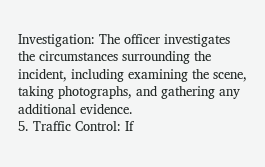Investigation: The officer investigates the circumstances surrounding the incident, including examining the scene, taking photographs, and gathering any additional evidence.
5. Traffic Control: If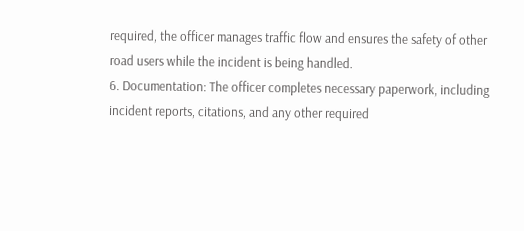required, the officer manages traffic flow and ensures the safety of other road users while the incident is being handled.
6. Documentation: The officer completes necessary paperwork, including incident reports, citations, and any other required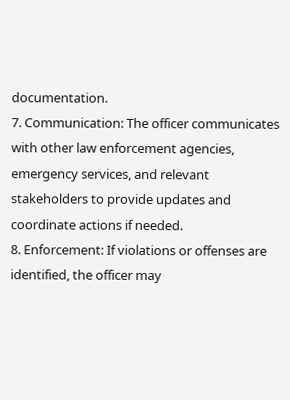documentation.
7. Communication: The officer communicates with other law enforcement agencies, emergency services, and relevant stakeholders to provide updates and coordinate actions if needed.
8. Enforcement: If violations or offenses are identified, the officer may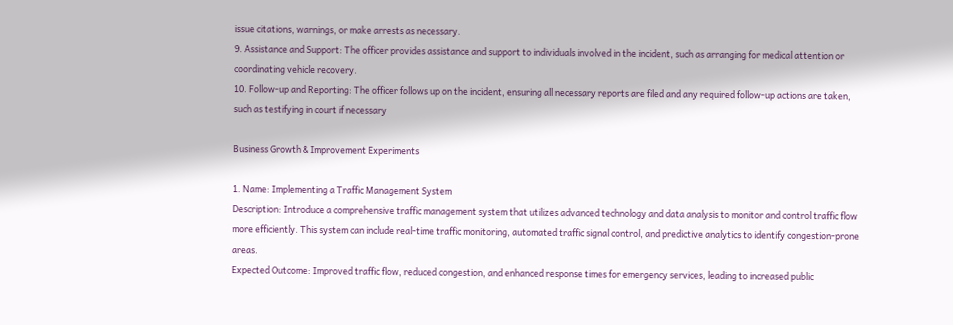issue citations, warnings, or make arrests as necessary.
9. Assistance and Support: The officer provides assistance and support to individuals involved in the incident, such as arranging for medical attention or coordinating vehicle recovery.
10. Follow-up and Reporting: The officer follows up on the incident, ensuring all necessary reports are filed and any required follow-up actions are taken, such as testifying in court if necessary

Business Growth & Improvement Experiments

1. Name: Implementing a Traffic Management System
Description: Introduce a comprehensive traffic management system that utilizes advanced technology and data analysis to monitor and control traffic flow more efficiently. This system can include real-time traffic monitoring, automated traffic signal control, and predictive analytics to identify congestion-prone areas.
Expected Outcome: Improved traffic flow, reduced congestion, and enhanced response times for emergency services, leading to increased public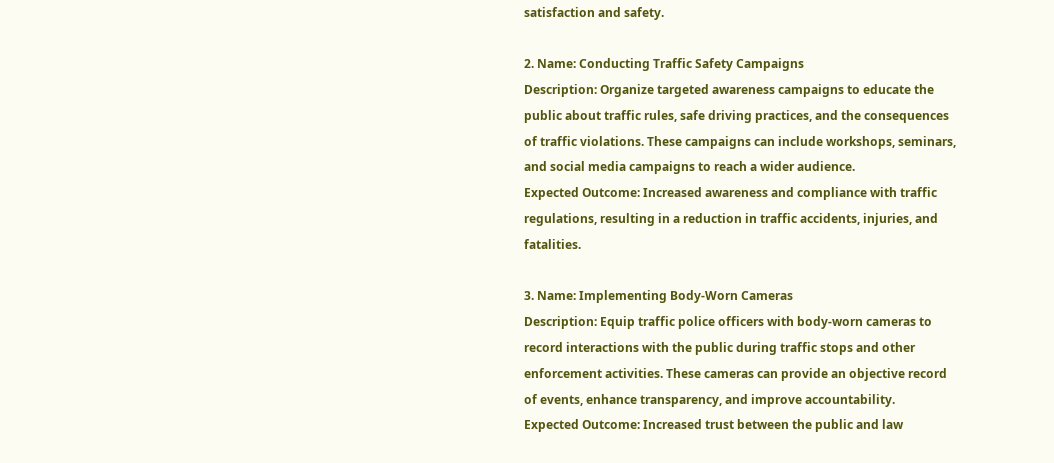satisfaction and safety.

2. Name: Conducting Traffic Safety Campaigns
Description: Organize targeted awareness campaigns to educate the public about traffic rules, safe driving practices, and the consequences of traffic violations. These campaigns can include workshops, seminars, and social media campaigns to reach a wider audience.
Expected Outcome: Increased awareness and compliance with traffic regulations, resulting in a reduction in traffic accidents, injuries, and fatalities.

3. Name: Implementing Body-Worn Cameras
Description: Equip traffic police officers with body-worn cameras to record interactions with the public during traffic stops and other enforcement activities. These cameras can provide an objective record of events, enhance transparency, and improve accountability.
Expected Outcome: Increased trust between the public and law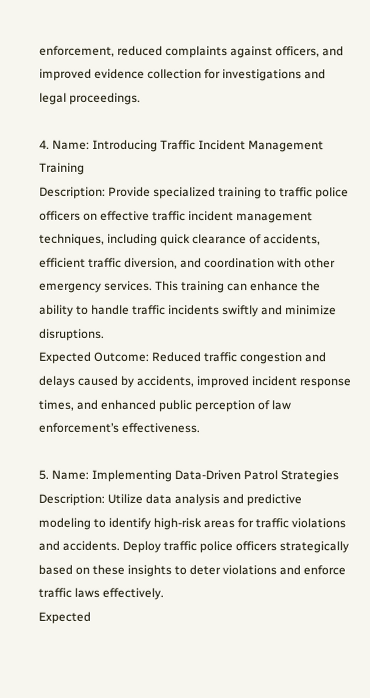enforcement, reduced complaints against officers, and improved evidence collection for investigations and legal proceedings.

4. Name: Introducing Traffic Incident Management Training
Description: Provide specialized training to traffic police officers on effective traffic incident management techniques, including quick clearance of accidents, efficient traffic diversion, and coordination with other emergency services. This training can enhance the ability to handle traffic incidents swiftly and minimize disruptions.
Expected Outcome: Reduced traffic congestion and delays caused by accidents, improved incident response times, and enhanced public perception of law enforcement’s effectiveness.

5. Name: Implementing Data-Driven Patrol Strategies
Description: Utilize data analysis and predictive modeling to identify high-risk areas for traffic violations and accidents. Deploy traffic police officers strategically based on these insights to deter violations and enforce traffic laws effectively.
Expected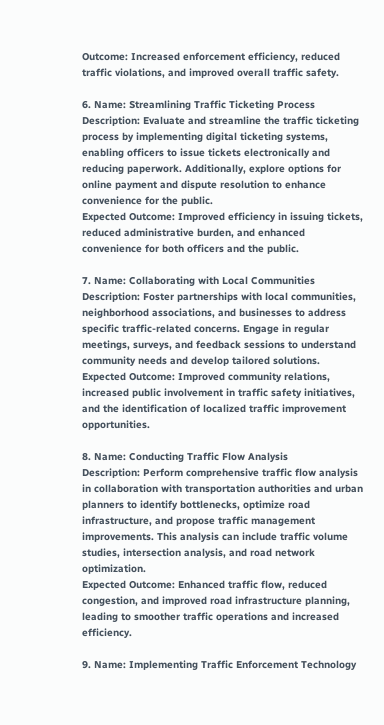Outcome: Increased enforcement efficiency, reduced traffic violations, and improved overall traffic safety.

6. Name: Streamlining Traffic Ticketing Process
Description: Evaluate and streamline the traffic ticketing process by implementing digital ticketing systems, enabling officers to issue tickets electronically and reducing paperwork. Additionally, explore options for online payment and dispute resolution to enhance convenience for the public.
Expected Outcome: Improved efficiency in issuing tickets, reduced administrative burden, and enhanced convenience for both officers and the public.

7. Name: Collaborating with Local Communities
Description: Foster partnerships with local communities, neighborhood associations, and businesses to address specific traffic-related concerns. Engage in regular meetings, surveys, and feedback sessions to understand community needs and develop tailored solutions.
Expected Outcome: Improved community relations, increased public involvement in traffic safety initiatives, and the identification of localized traffic improvement opportunities.

8. Name: Conducting Traffic Flow Analysis
Description: Perform comprehensive traffic flow analysis in collaboration with transportation authorities and urban planners to identify bottlenecks, optimize road infrastructure, and propose traffic management improvements. This analysis can include traffic volume studies, intersection analysis, and road network optimization.
Expected Outcome: Enhanced traffic flow, reduced congestion, and improved road infrastructure planning, leading to smoother traffic operations and increased efficiency.

9. Name: Implementing Traffic Enforcement Technology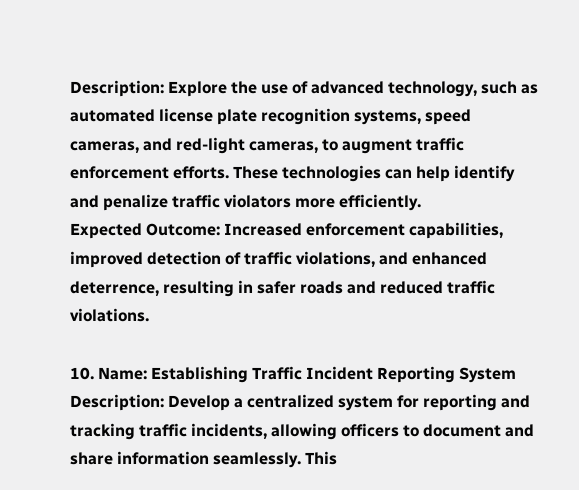Description: Explore the use of advanced technology, such as automated license plate recognition systems, speed cameras, and red-light cameras, to augment traffic enforcement efforts. These technologies can help identify and penalize traffic violators more efficiently.
Expected Outcome: Increased enforcement capabilities, improved detection of traffic violations, and enhanced deterrence, resulting in safer roads and reduced traffic violations.

10. Name: Establishing Traffic Incident Reporting System
Description: Develop a centralized system for reporting and tracking traffic incidents, allowing officers to document and share information seamlessly. This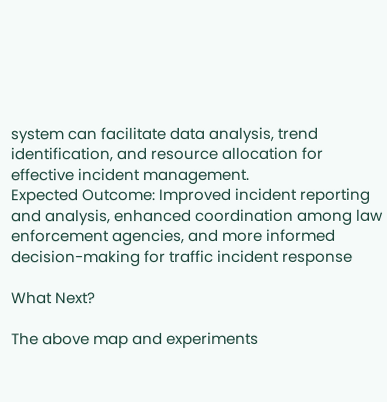system can facilitate data analysis, trend identification, and resource allocation for effective incident management.
Expected Outcome: Improved incident reporting and analysis, enhanced coordination among law enforcement agencies, and more informed decision-making for traffic incident response

What Next?

The above map and experiments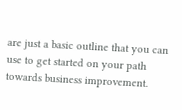are just a basic outline that you can use to get started on your path towards business improvement.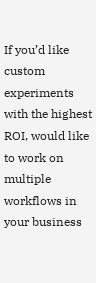If you’d like custom experiments with the highest ROI, would like to work on multiple workflows in your business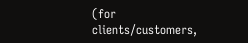(for clients/customers,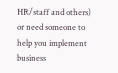HR/staff and others) or need someone to help you implement business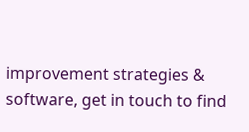improvement strategies & software, get in touch to find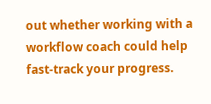out whether working with a workflow coach could help fast-track your progress.